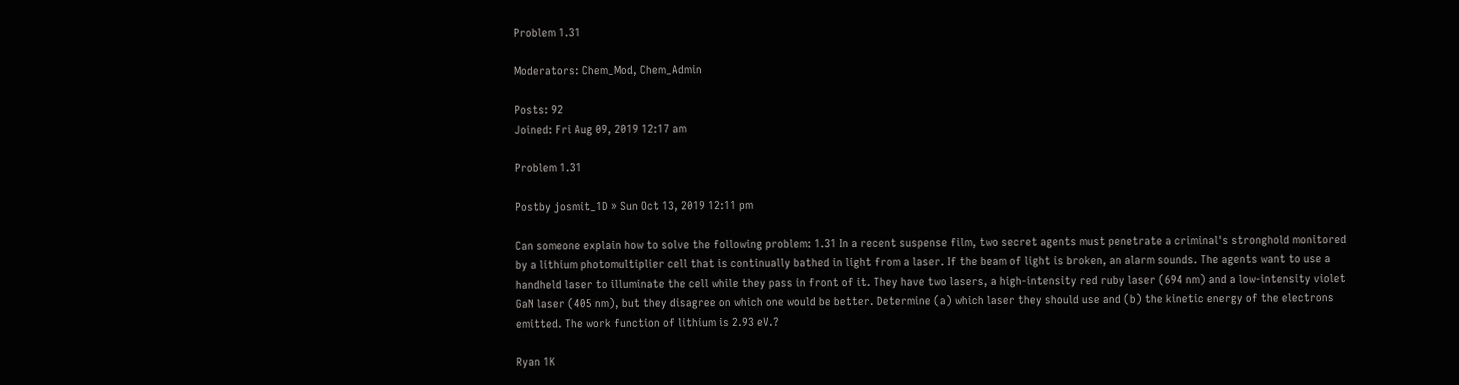Problem 1.31

Moderators: Chem_Mod, Chem_Admin

Posts: 92
Joined: Fri Aug 09, 2019 12:17 am

Problem 1.31

Postby josmit_1D » Sun Oct 13, 2019 12:11 pm

Can someone explain how to solve the following problem: 1.31 In a recent suspense film, two secret agents must penetrate a criminal's stronghold monitored by a lithium photomultiplier cell that is continually bathed in light from a laser. If the beam of light is broken, an alarm sounds. The agents want to use a handheld laser to illuminate the cell while they pass in front of it. They have two lasers, a high-intensity red ruby laser (694 nm) and a low-intensity violet GaN laser (405 nm), but they disagree on which one would be better. Determine (a) which laser they should use and (b) the kinetic energy of the electrons emitted. The work function of lithium is 2.93 eV.?

Ryan 1K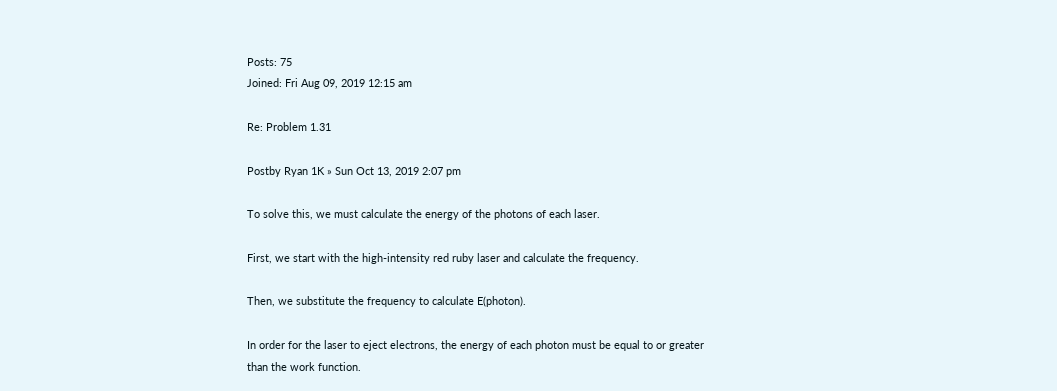Posts: 75
Joined: Fri Aug 09, 2019 12:15 am

Re: Problem 1.31

Postby Ryan 1K » Sun Oct 13, 2019 2:07 pm

To solve this, we must calculate the energy of the photons of each laser.

First, we start with the high-intensity red ruby laser and calculate the frequency.

Then, we substitute the frequency to calculate E(photon).

In order for the laser to eject electrons, the energy of each photon must be equal to or greater than the work function.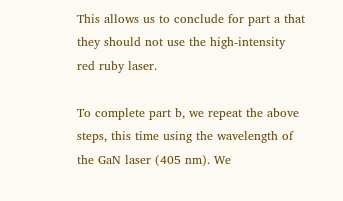This allows us to conclude for part a that they should not use the high-intensity red ruby laser.

To complete part b, we repeat the above steps, this time using the wavelength of the GaN laser (405 nm). We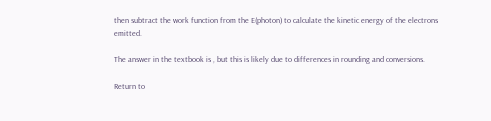then subtract the work function from the E(photon) to calculate the kinetic energy of the electrons emitted.

The answer in the textbook is , but this is likely due to differences in rounding and conversions.

Return to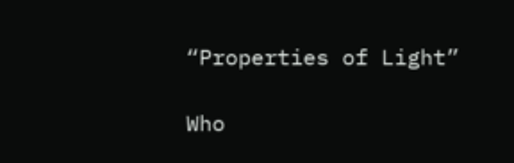“Properties of Light”

Who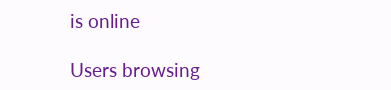is online

Users browsing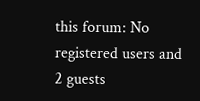this forum: No registered users and 2 guests